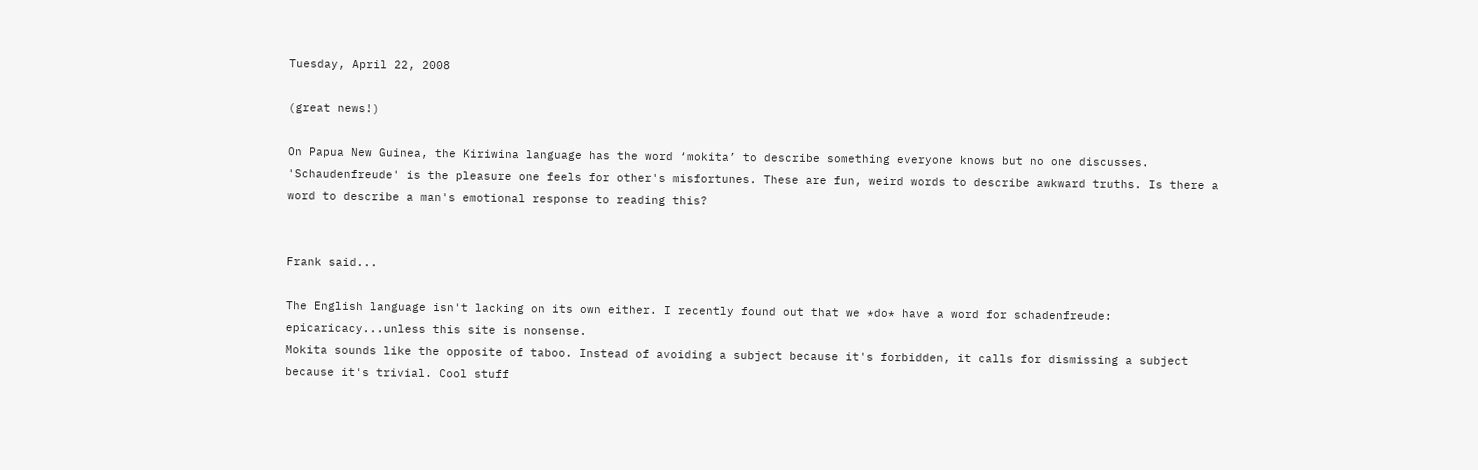Tuesday, April 22, 2008

(great news!)

On Papua New Guinea, the Kiriwina language has the word ‘mokita’ to describe something everyone knows but no one discusses. 'Schaudenfreude' is the pleasure one feels for other's misfortunes. These are fun, weird words to describe awkward truths. Is there a word to describe a man's emotional response to reading this?


Frank said...

The English language isn't lacking on its own either. I recently found out that we *do* have a word for schadenfreude: epicaricacy...unless this site is nonsense.
Mokita sounds like the opposite of taboo. Instead of avoiding a subject because it's forbidden, it calls for dismissing a subject because it's trivial. Cool stuff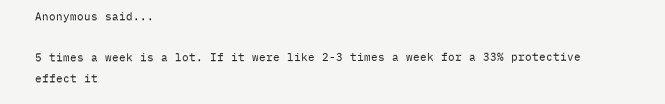Anonymous said...

5 times a week is a lot. If it were like 2-3 times a week for a 33% protective effect it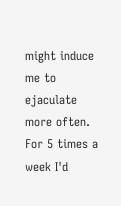might induce me to ejaculate more often. For 5 times a week I'd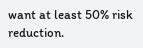want at least 50% risk reduction.